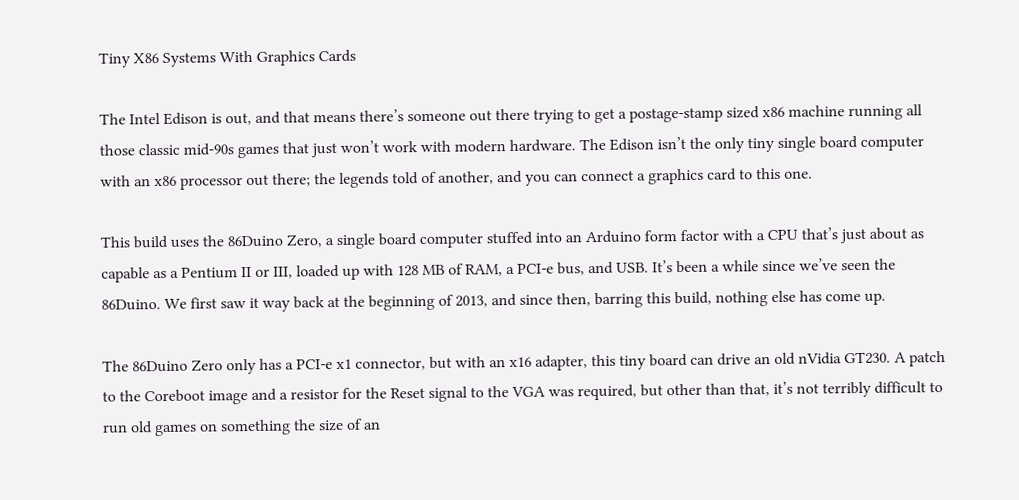Tiny X86 Systems With Graphics Cards

The Intel Edison is out, and that means there’s someone out there trying to get a postage-stamp sized x86 machine running all those classic mid-90s games that just won’t work with modern hardware. The Edison isn’t the only tiny single board computer with an x86 processor out there; the legends told of another, and you can connect a graphics card to this one.

This build uses the 86Duino Zero, a single board computer stuffed into an Arduino form factor with a CPU that’s just about as capable as a Pentium II or III, loaded up with 128 MB of RAM, a PCI-e bus, and USB. It’s been a while since we’ve seen the 86Duino. We first saw it way back at the beginning of 2013, and since then, barring this build, nothing else has come up.

The 86Duino Zero only has a PCI-e x1 connector, but with an x16 adapter, this tiny board can drive an old nVidia GT230. A patch to the Coreboot image and a resistor for the Reset signal to the VGA was required, but other than that, it’s not terribly difficult to run old games on something the size of an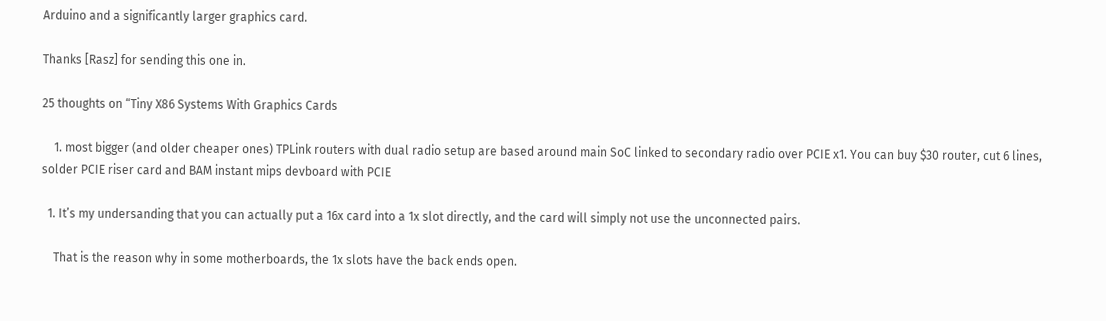Arduino and a significantly larger graphics card.

Thanks [Rasz] for sending this one in.

25 thoughts on “Tiny X86 Systems With Graphics Cards

    1. most bigger (and older cheaper ones) TPLink routers with dual radio setup are based around main SoC linked to secondary radio over PCIE x1. You can buy $30 router, cut 6 lines, solder PCIE riser card and BAM instant mips devboard with PCIE

  1. It’s my undersanding that you can actually put a 16x card into a 1x slot directly, and the card will simply not use the unconnected pairs.

    That is the reason why in some motherboards, the 1x slots have the back ends open.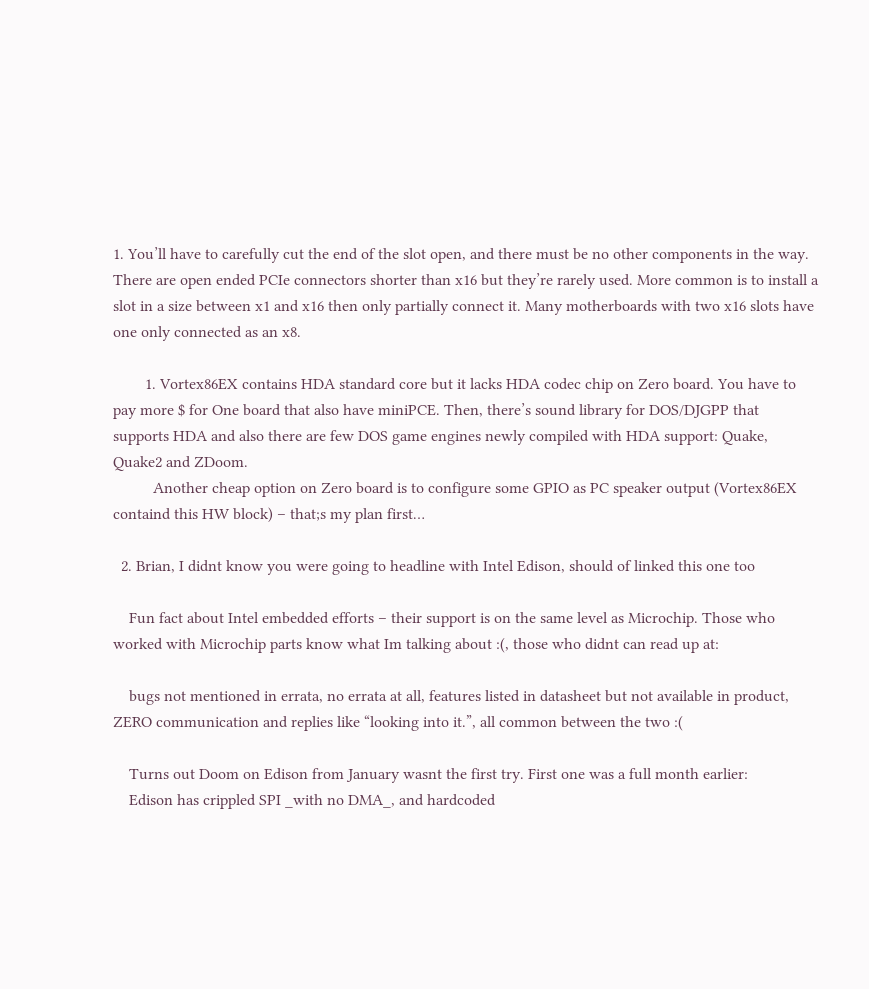1. You’ll have to carefully cut the end of the slot open, and there must be no other components in the way. There are open ended PCIe connectors shorter than x16 but they’re rarely used. More common is to install a slot in a size between x1 and x16 then only partially connect it. Many motherboards with two x16 slots have one only connected as an x8.

        1. Vortex86EX contains HDA standard core but it lacks HDA codec chip on Zero board. You have to pay more $ for One board that also have miniPCE. Then, there’s sound library for DOS/DJGPP that supports HDA and also there are few DOS game engines newly compiled with HDA support: Quake, Quake2 and ZDoom.
          Another cheap option on Zero board is to configure some GPIO as PC speaker output (Vortex86EX containd this HW block) – that;s my plan first…

  2. Brian, I didnt know you were going to headline with Intel Edison, should of linked this one too

    Fun fact about Intel embedded efforts – their support is on the same level as Microchip. Those who worked with Microchip parts know what Im talking about :(, those who didnt can read up at:

    bugs not mentioned in errata, no errata at all, features listed in datasheet but not available in product, ZERO communication and replies like “looking into it.”, all common between the two :(

    Turns out Doom on Edison from January wasnt the first try. First one was a full month earlier:
    Edison has crippled SPI _with no DMA_, and hardcoded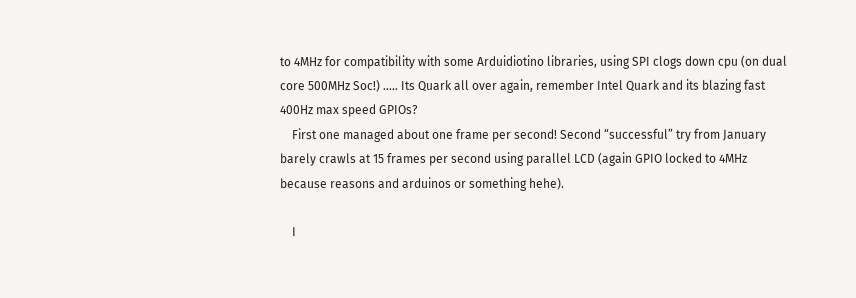to 4MHz for compatibility with some Arduidiotino libraries, using SPI clogs down cpu (on dual core 500MHz Soc!) ….. Its Quark all over again, remember Intel Quark and its blazing fast 400Hz max speed GPIOs?
    First one managed about one frame per second! Second “successful” try from January barely crawls at 15 frames per second using parallel LCD (again GPIO locked to 4MHz because reasons and arduinos or something hehe).

    I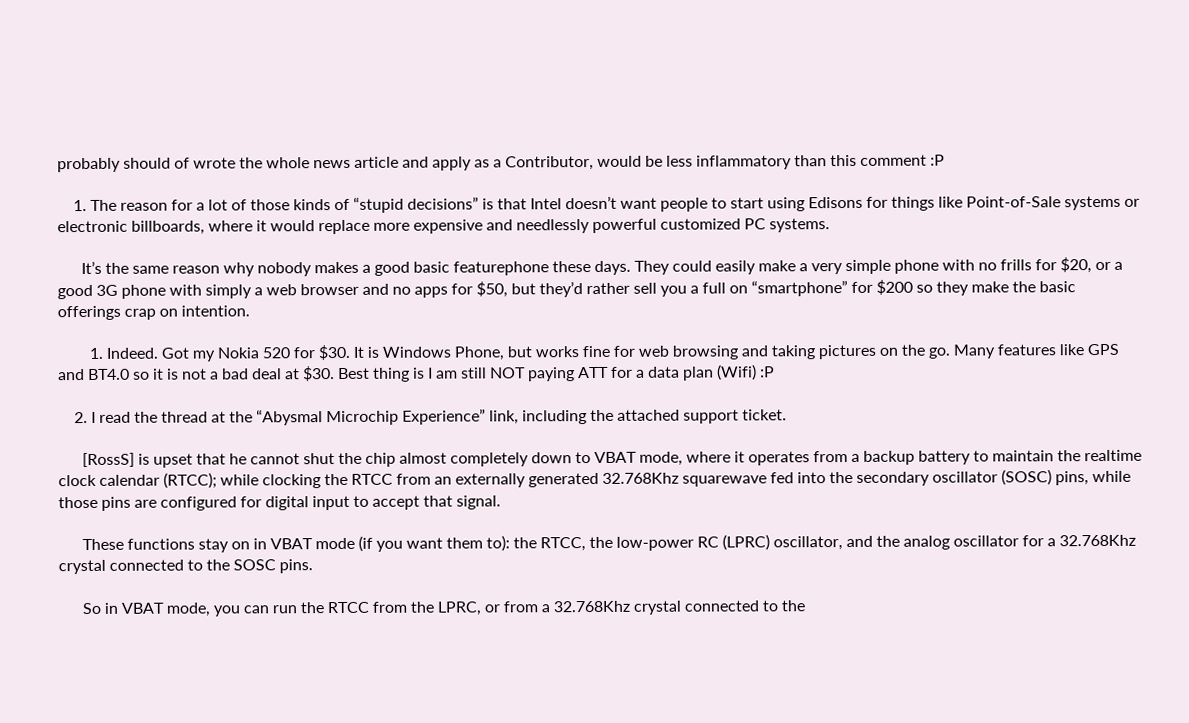probably should of wrote the whole news article and apply as a Contributor, would be less inflammatory than this comment :P

    1. The reason for a lot of those kinds of “stupid decisions” is that Intel doesn’t want people to start using Edisons for things like Point-of-Sale systems or electronic billboards, where it would replace more expensive and needlessly powerful customized PC systems.

      It’s the same reason why nobody makes a good basic featurephone these days. They could easily make a very simple phone with no frills for $20, or a good 3G phone with simply a web browser and no apps for $50, but they’d rather sell you a full on “smartphone” for $200 so they make the basic offerings crap on intention.

        1. Indeed. Got my Nokia 520 for $30. It is Windows Phone, but works fine for web browsing and taking pictures on the go. Many features like GPS and BT4.0 so it is not a bad deal at $30. Best thing is I am still NOT paying ATT for a data plan (Wifi) :P

    2. I read the thread at the “Abysmal Microchip Experience” link, including the attached support ticket.

      [RossS] is upset that he cannot shut the chip almost completely down to VBAT mode, where it operates from a backup battery to maintain the realtime clock calendar (RTCC); while clocking the RTCC from an externally generated 32.768Khz squarewave fed into the secondary oscillator (SOSC) pins, while those pins are configured for digital input to accept that signal.

      These functions stay on in VBAT mode (if you want them to): the RTCC, the low-power RC (LPRC) oscillator, and the analog oscillator for a 32.768Khz crystal connected to the SOSC pins.

      So in VBAT mode, you can run the RTCC from the LPRC, or from a 32.768Khz crystal connected to the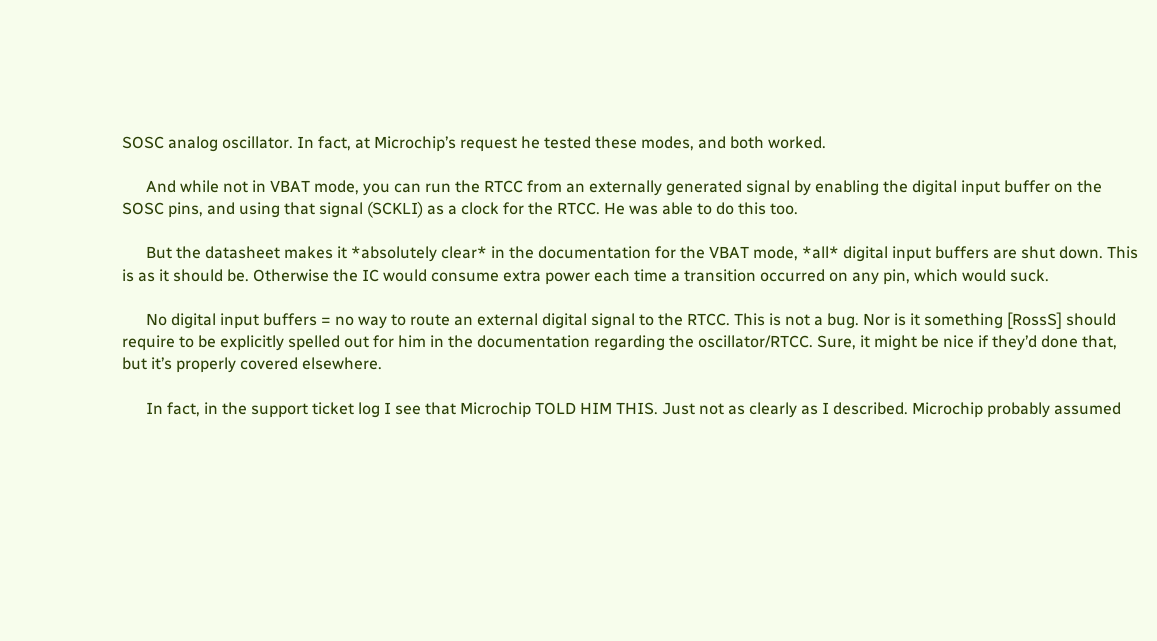SOSC analog oscillator. In fact, at Microchip’s request he tested these modes, and both worked.

      And while not in VBAT mode, you can run the RTCC from an externally generated signal by enabling the digital input buffer on the SOSC pins, and using that signal (SCKLI) as a clock for the RTCC. He was able to do this too.

      But the datasheet makes it *absolutely clear* in the documentation for the VBAT mode, *all* digital input buffers are shut down. This is as it should be. Otherwise the IC would consume extra power each time a transition occurred on any pin, which would suck.

      No digital input buffers = no way to route an external digital signal to the RTCC. This is not a bug. Nor is it something [RossS] should require to be explicitly spelled out for him in the documentation regarding the oscillator/RTCC. Sure, it might be nice if they’d done that, but it’s properly covered elsewhere.

      In fact, in the support ticket log I see that Microchip TOLD HIM THIS. Just not as clearly as I described. Microchip probably assumed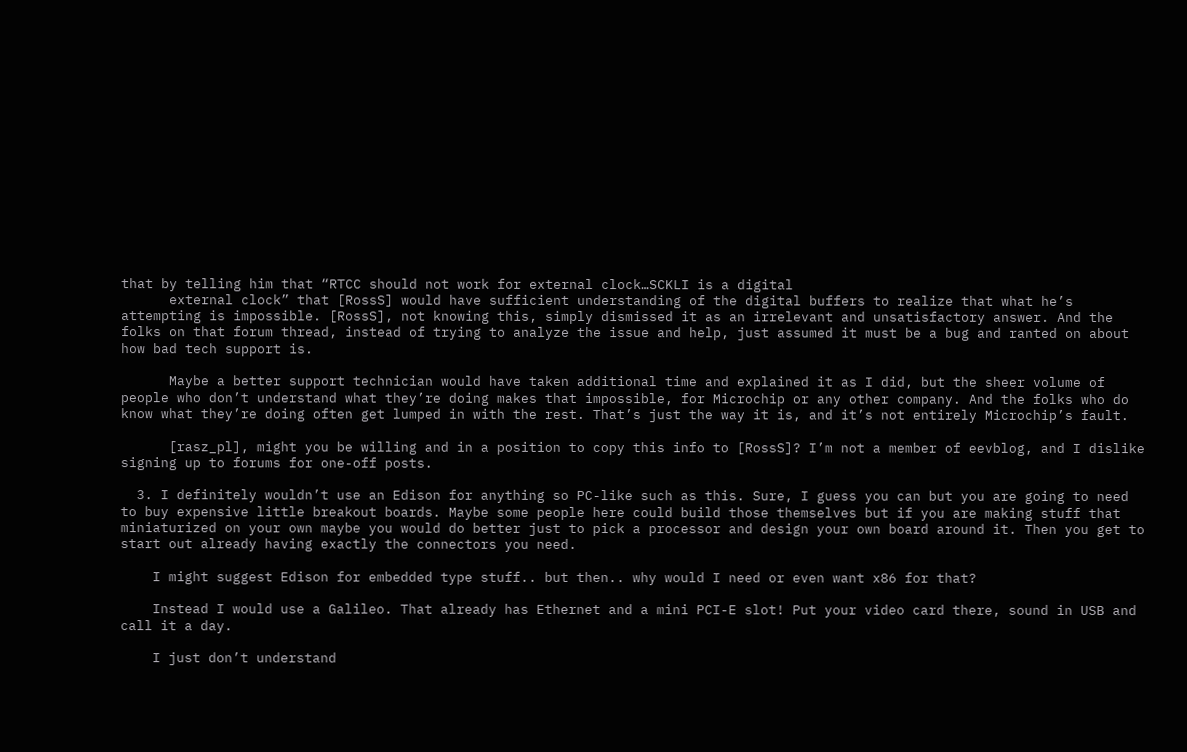that by telling him that “RTCC should not work for external clock…SCKLI is a digital
      external clock” that [RossS] would have sufficient understanding of the digital buffers to realize that what he’s attempting is impossible. [RossS], not knowing this, simply dismissed it as an irrelevant and unsatisfactory answer. And the folks on that forum thread, instead of trying to analyze the issue and help, just assumed it must be a bug and ranted on about how bad tech support is.

      Maybe a better support technician would have taken additional time and explained it as I did, but the sheer volume of people who don’t understand what they’re doing makes that impossible, for Microchip or any other company. And the folks who do know what they’re doing often get lumped in with the rest. That’s just the way it is, and it’s not entirely Microchip’s fault.

      [rasz_pl], might you be willing and in a position to copy this info to [RossS]? I’m not a member of eevblog, and I dislike signing up to forums for one-off posts.

  3. I definitely wouldn’t use an Edison for anything so PC-like such as this. Sure, I guess you can but you are going to need to buy expensive little breakout boards. Maybe some people here could build those themselves but if you are making stuff that miniaturized on your own maybe you would do better just to pick a processor and design your own board around it. Then you get to start out already having exactly the connectors you need.

    I might suggest Edison for embedded type stuff.. but then.. why would I need or even want x86 for that?

    Instead I would use a Galileo. That already has Ethernet and a mini PCI-E slot! Put your video card there, sound in USB and call it a day.

    I just don’t understand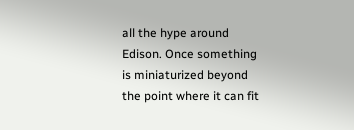all the hype around Edison. Once something is miniaturized beyond the point where it can fit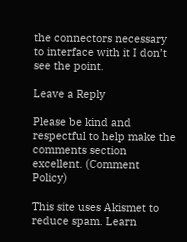the connectors necessary to interface with it I don’t see the point.

Leave a Reply

Please be kind and respectful to help make the comments section excellent. (Comment Policy)

This site uses Akismet to reduce spam. Learn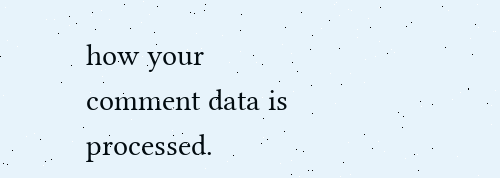how your comment data is processed.